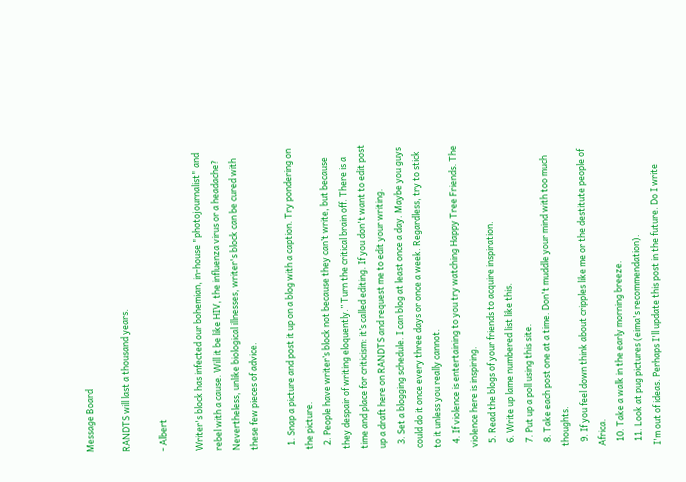Message Board

RANDTS will last a thousand years.

- Albert

Writer's block has infected our bohemian, in-house "photojournalist" and rebel with a cause. Will it be like HIV, the influenza virus or a headache? Nevertheless, unlike biological illnesses, writer's block can be cured with these few pieces of advice.

  1. Snap a picture and post it up on a blog with a caption. Try pondering on the picture.
  2. People have writer’s block not because they can’t write, but because they despair of writing eloquently.” Turn the critical brain off. There is a time and place for criticism: it’s called editing. If you don't want to edit post up a draft here on RANDTS and request me to edit your writing.
  3. Set a blogging schedule. I can blog at least once a day. Maybe you guys could do it once every three days or once a week. Regardless, try to stick to it unless you really cannot.
  4. If violence is entertaining to you try watching Happy Tree Friends. The violence here is inspiring.
  5. Read the blogs of your friends to acquire inspiration.
  6. Write up lame numbered list like this.
  7. Put up a poll using this site.
  8. Take each post one at a time. Don't muddle your mind with too much thoughts.
  9. If you feel down think about cripples like me or the destitute people of Africa.
  10. Take a walk in the early morning breeze.
  11. Look at pug pictures (eima's recommendation).
I'm out of ideas. Perhaps I'll update this post in the future. Do I write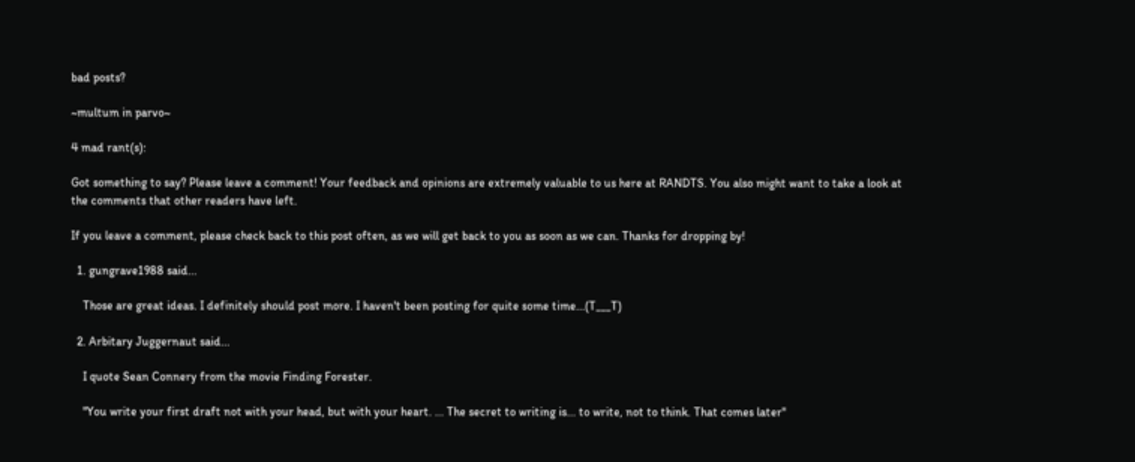bad posts?

~multum in parvo~

4 mad rant(s):

Got something to say? Please leave a comment! Your feedback and opinions are extremely valuable to us here at RANDTS. You also might want to take a look at the comments that other readers have left.

If you leave a comment, please check back to this post often, as we will get back to you as soon as we can. Thanks for dropping by!

  1. gungrave1988 said...

    Those are great ideas. I definitely should post more. I haven't been posting for quite some time...(T___T)

  2. Arbitary Juggernaut said...

    I quote Sean Connery from the movie Finding Forester.

    "You write your first draft not with your head, but with your heart. ... The secret to writing is... to write, not to think. That comes later"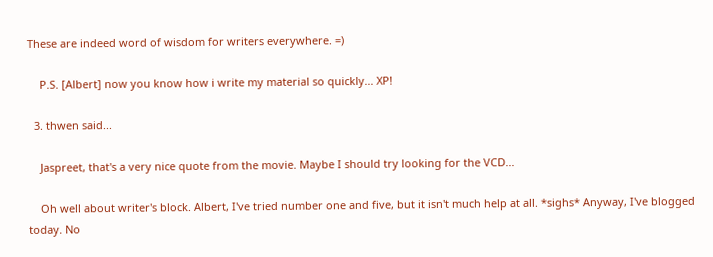These are indeed word of wisdom for writers everywhere. =)

    P.S. [Albert] now you know how i write my material so quickly... XP!

  3. thwen said...

    Jaspreet, that's a very nice quote from the movie. Maybe I should try looking for the VCD...

    Oh well about writer's block. Albert, I've tried number one and five, but it isn't much help at all. *sighs* Anyway, I've blogged today. No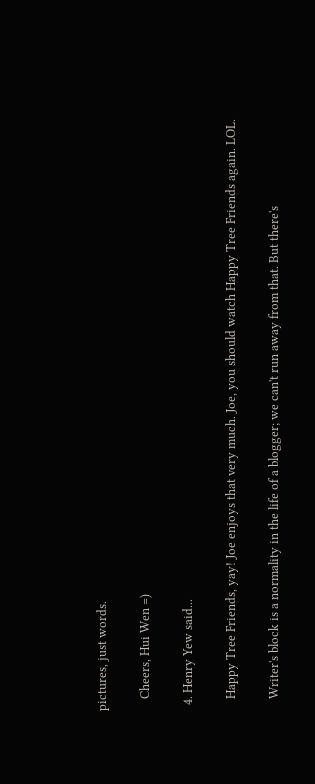pictures, just words.

    Cheers, Hui Wen =)

  4. Henry Yew said...

    Happy Tree Friends, yay! Joe enjoys that very much. Joe, you should watch Happy Tree Friends again. LOL.

    Writer's block is a normality in the life of a blogger; we can't run away from that. But there's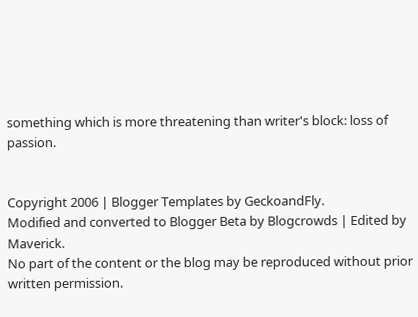something which is more threatening than writer's block: loss of passion.


Copyright 2006 | Blogger Templates by GeckoandFly.
Modified and converted to Blogger Beta by Blogcrowds | Edited by Maverick.
No part of the content or the blog may be reproduced without prior written permission.